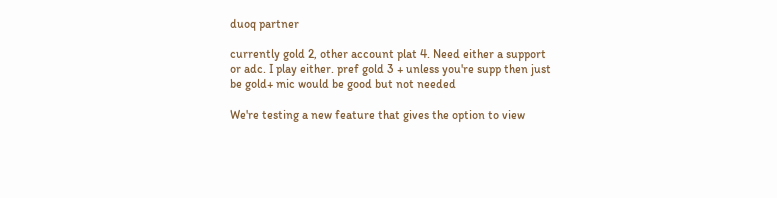duoq partner

currently gold 2, other account plat 4. Need either a support or adc. I play either. pref gold 3 + unless you're supp then just be gold+ mic would be good but not needed

We're testing a new feature that gives the option to view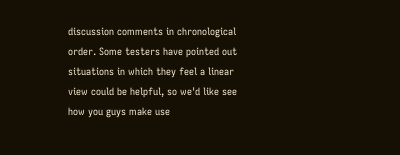discussion comments in chronological order. Some testers have pointed out situations in which they feel a linear view could be helpful, so we'd like see how you guys make use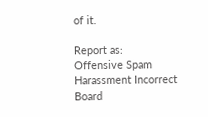of it.

Report as:
Offensive Spam Harassment Incorrect Board